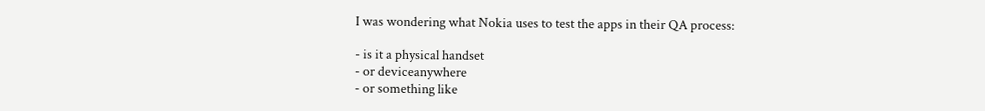I was wondering what Nokia uses to test the apps in their QA process:

- is it a physical handset
- or deviceanywhere
- or something like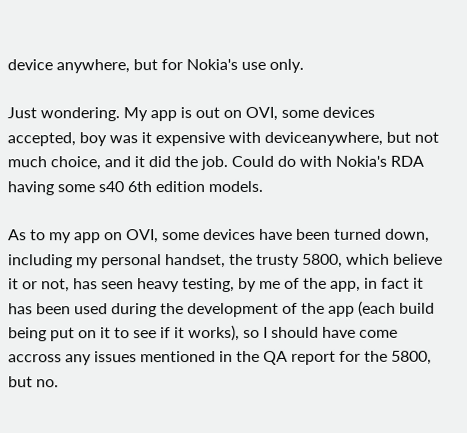device anywhere, but for Nokia's use only.

Just wondering. My app is out on OVI, some devices accepted, boy was it expensive with deviceanywhere, but not much choice, and it did the job. Could do with Nokia's RDA having some s40 6th edition models.

As to my app on OVI, some devices have been turned down, including my personal handset, the trusty 5800, which believe it or not, has seen heavy testing, by me of the app, in fact it has been used during the development of the app (each build being put on it to see if it works), so I should have come accross any issues mentioned in the QA report for the 5800, but no.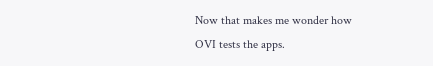Now that makes me wonder how OVI tests the apps.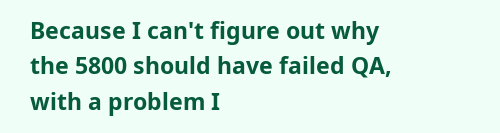Because I can't figure out why the 5800 should have failed QA, with a problem I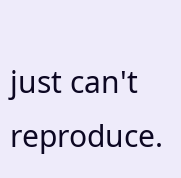just can't reproduce.